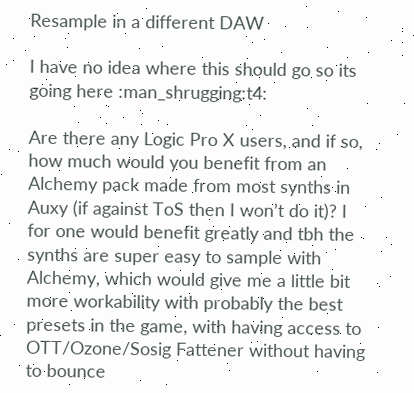Resample in a different DAW

I have no idea where this should go so its going here :man_shrugging:t4:

Are there any Logic Pro X users, and if so, how much would you benefit from an Alchemy pack made from most synths in Auxy (if against ToS then I won’t do it)? I for one would benefit greatly and tbh the synths are super easy to sample with Alchemy, which would give me a little bit more workability with probably the best presets in the game, with having access to OTT/Ozone/Sosig Fattener without having to bounce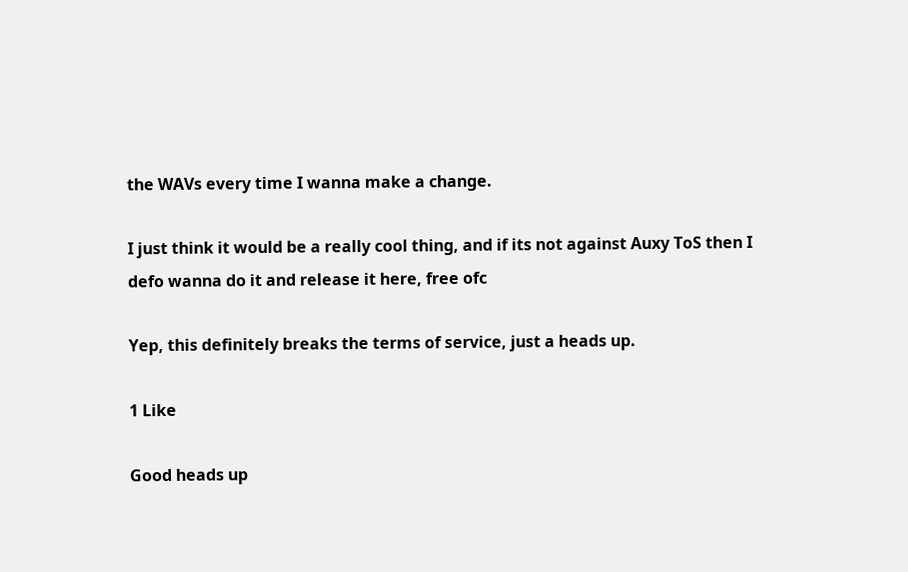the WAVs every time I wanna make a change.

I just think it would be a really cool thing, and if its not against Auxy ToS then I defo wanna do it and release it here, free ofc

Yep, this definitely breaks the terms of service, just a heads up.

1 Like

Good heads up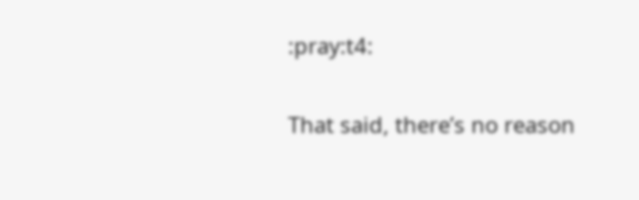:pray:t4:

That said, there’s no reason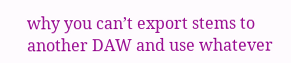why you can’t export stems to another DAW and use whatever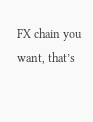FX chain you want, that’s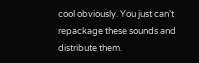cool obviously. You just can’t repackage these sounds and distribute them.